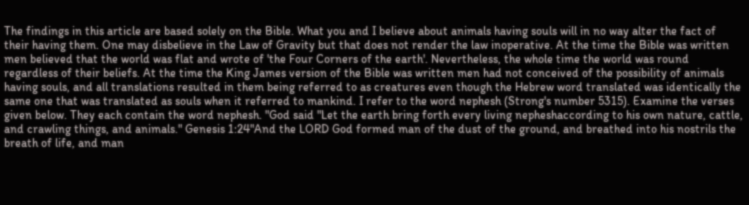The findings in this article are based solely on the Bible. What you and I believe about animals having souls will in no way alter the fact of their having them. One may disbelieve in the Law of Gravity but that does not render the law inoperative. At the time the Bible was written men believed that the world was flat and wrote of 'the Four Corners of the earth'. Nevertheless, the whole time the world was round regardless of their beliefs. At the time the King James version of the Bible was written men had not conceived of the possibility of animals having souls, and all translations resulted in them being referred to as creatures even though the Hebrew word translated was identically the same one that was translated as souls when it referred to mankind. I refer to the word nephesh (Strong's number 5315). Examine the verses given below. They each contain the word nephesh. "God said "Let the earth bring forth every living nepheshaccording to his own nature, cattle, and crawling things, and animals." Genesis 1:24"And the LORD God formed man of the dust of the ground, and breathed into his nostrils the breath of life, and man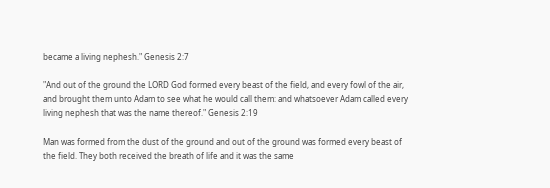became a living nephesh." Genesis 2:7

"And out of the ground the LORD God formed every beast of the field, and every fowl of the air, and brought them unto Adam to see what he would call them: and whatsoever Adam called every living nephesh that was the name thereof." Genesis 2:19

Man was formed from the dust of the ground and out of the ground was formed every beast of the field. They both received the breath of life and it was the same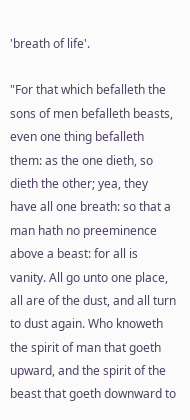'breath of life'.

"For that which befalleth the sons of men befalleth beasts, even one thing befalleth them: as the one dieth, so dieth the other; yea, they have all one breath: so that a man hath no preeminence above a beast: for all is vanity. All go unto one place, all are of the dust, and all turn to dust again. Who knoweth the spirit of man that goeth upward, and the spirit of the beast that goeth downward to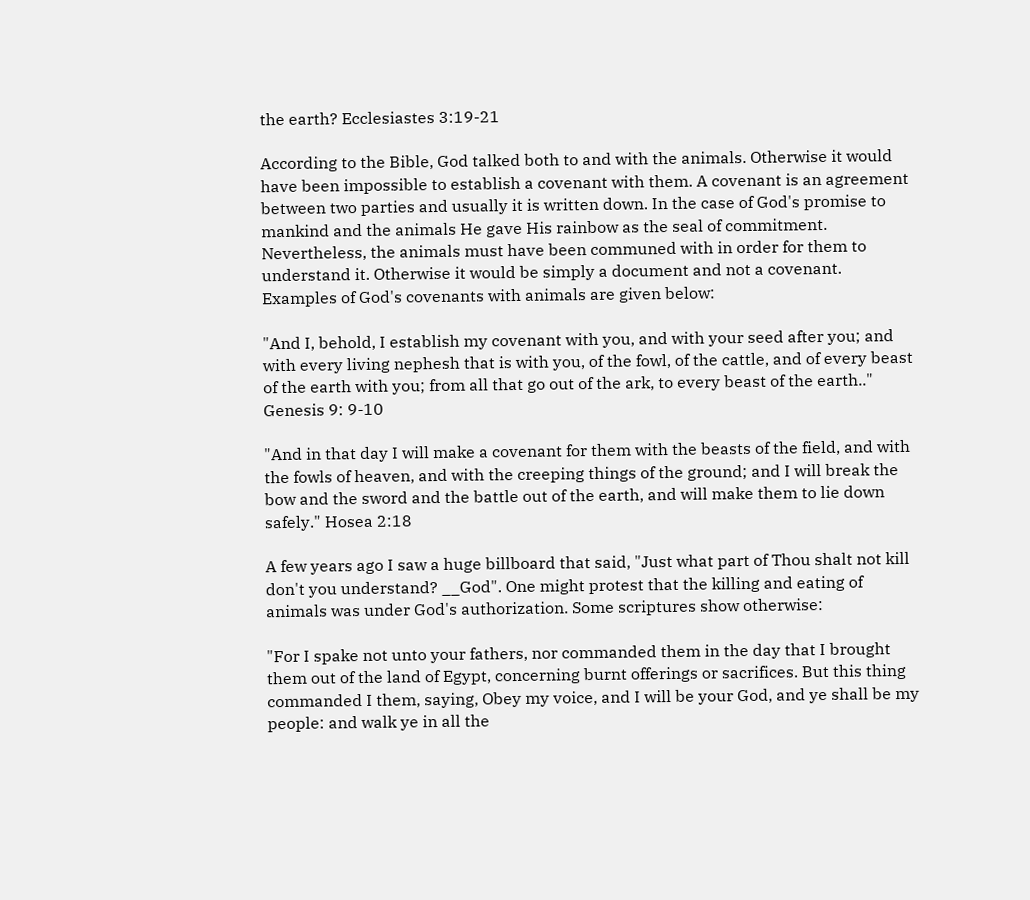the earth? Ecclesiastes 3:19-21

According to the Bible, God talked both to and with the animals. Otherwise it would have been impossible to establish a covenant with them. A covenant is an agreement between two parties and usually it is written down. In the case of God's promise to mankind and the animals He gave His rainbow as the seal of commitment. Nevertheless, the animals must have been communed with in order for them to understand it. Otherwise it would be simply a document and not a covenant. Examples of God's covenants with animals are given below:

"And I, behold, I establish my covenant with you, and with your seed after you; and with every living nephesh that is with you, of the fowl, of the cattle, and of every beast of the earth with you; from all that go out of the ark, to every beast of the earth.." Genesis 9: 9-10

"And in that day I will make a covenant for them with the beasts of the field, and with the fowls of heaven, and with the creeping things of the ground; and I will break the bow and the sword and the battle out of the earth, and will make them to lie down safely." Hosea 2:18

A few years ago I saw a huge billboard that said, "Just what part of Thou shalt not kill don't you understand? __God". One might protest that the killing and eating of animals was under God's authorization. Some scriptures show otherwise:

"For I spake not unto your fathers, nor commanded them in the day that I brought them out of the land of Egypt, concerning burnt offerings or sacrifices. But this thing commanded I them, saying, Obey my voice, and I will be your God, and ye shall be my people: and walk ye in all the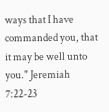ways that I have commanded you, that it may be well unto you." Jeremiah 7:22-23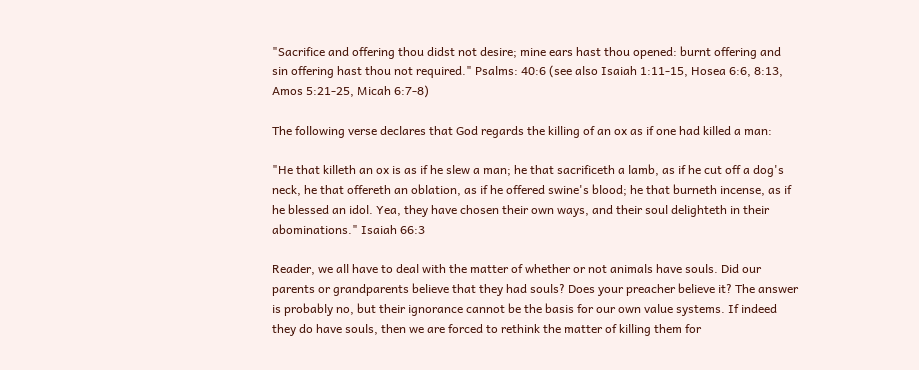"Sacrifice and offering thou didst not desire; mine ears hast thou opened: burnt offering and sin offering hast thou not required." Psalms: 40:6 (see also Isaiah 1:11-15, Hosea 6:6, 8:13, Amos 5:21-25, Micah 6:7-8)

The following verse declares that God regards the killing of an ox as if one had killed a man:

"He that killeth an ox is as if he slew a man; he that sacrificeth a lamb, as if he cut off a dog's neck, he that offereth an oblation, as if he offered swine's blood; he that burneth incense, as if he blessed an idol. Yea, they have chosen their own ways, and their soul delighteth in their abominations." Isaiah 66:3

Reader, we all have to deal with the matter of whether or not animals have souls. Did our parents or grandparents believe that they had souls? Does your preacher believe it? The answer is probably no, but their ignorance cannot be the basis for our own value systems. If indeed they do have souls, then we are forced to rethink the matter of killing them for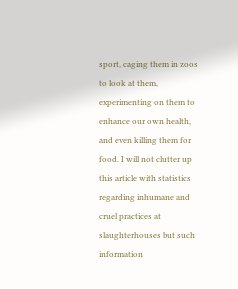sport, caging them in zoos to look at them, experimenting on them to enhance our own health, and even killing them for food. I will not clutter up this article with statistics regarding inhumane and cruel practices at slaughterhouses but such information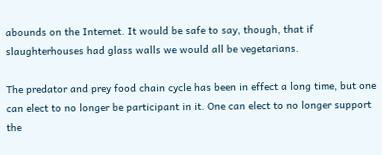abounds on the Internet. It would be safe to say, though, that if slaughterhouses had glass walls we would all be vegetarians.

The predator and prey food chain cycle has been in effect a long time, but one can elect to no longer be participant in it. One can elect to no longer support the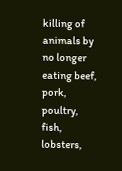killing of animals by no longer eating beef, pork, poultry, fish, lobsters,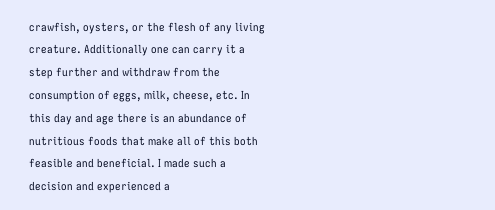crawfish, oysters, or the flesh of any living creature. Additionally one can carry it a step further and withdraw from the consumption of eggs, milk, cheese, etc. In this day and age there is an abundance of nutritious foods that make all of this both feasible and beneficial. I made such a decision and experienced a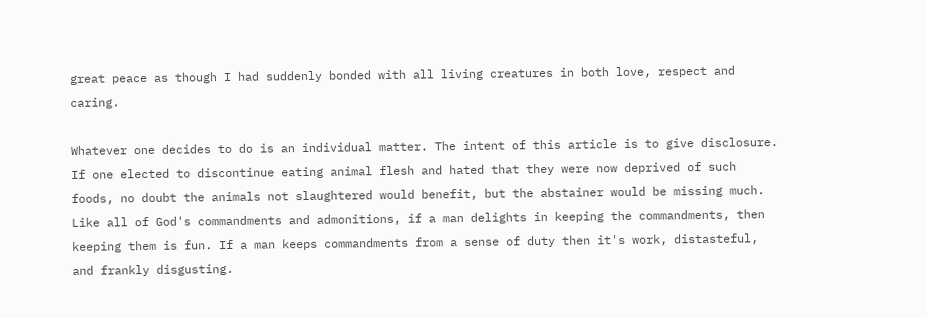great peace as though I had suddenly bonded with all living creatures in both love, respect and caring.

Whatever one decides to do is an individual matter. The intent of this article is to give disclosure. If one elected to discontinue eating animal flesh and hated that they were now deprived of such foods, no doubt the animals not slaughtered would benefit, but the abstainer would be missing much. Like all of God's commandments and admonitions, if a man delights in keeping the commandments, then keeping them is fun. If a man keeps commandments from a sense of duty then it's work, distasteful, and frankly disgusting.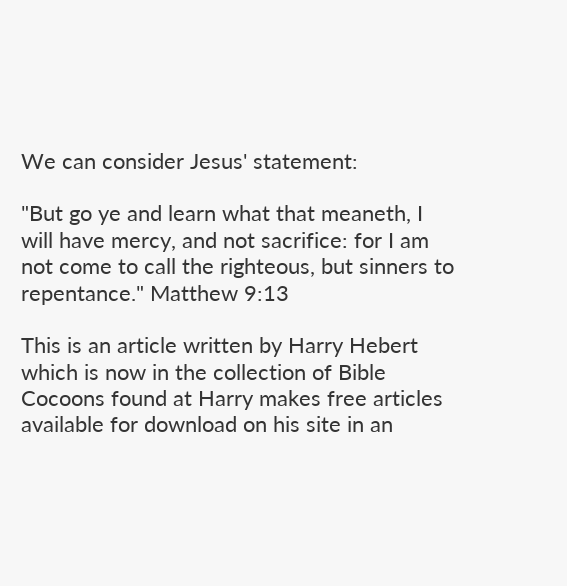We can consider Jesus' statement:

"But go ye and learn what that meaneth, I will have mercy, and not sacrifice: for I am not come to call the righteous, but sinners to repentance." Matthew 9:13

This is an article written by Harry Hebert which is now in the collection of Bible Cocoons found at Harry makes free articles available for download on his site in an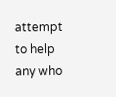attempt to help any who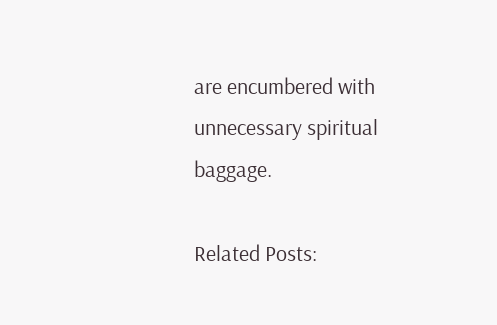are encumbered with unnecessary spiritual baggage.

Related Posts: